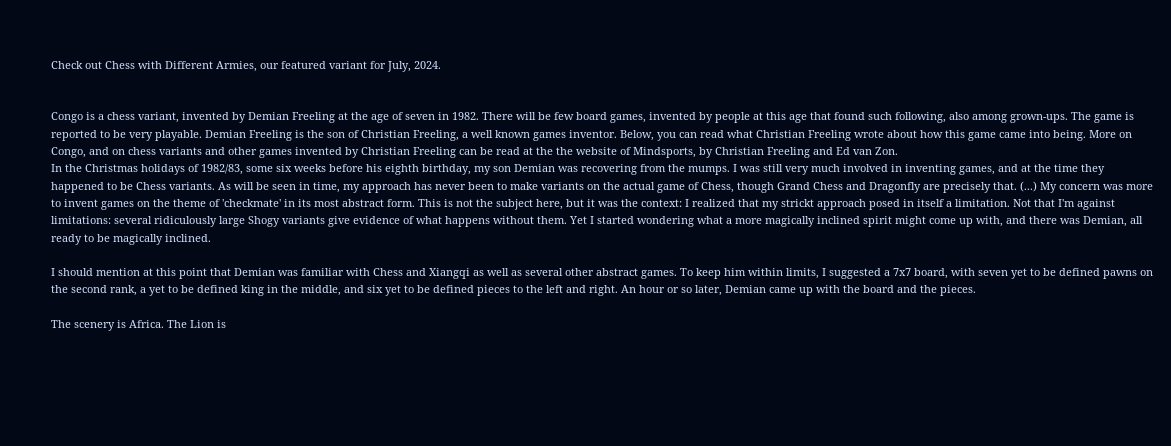Check out Chess with Different Armies, our featured variant for July, 2024.


Congo is a chess variant, invented by Demian Freeling at the age of seven in 1982. There will be few board games, invented by people at this age that found such following, also among grown-ups. The game is reported to be very playable. Demian Freeling is the son of Christian Freeling, a well known games inventor. Below, you can read what Christian Freeling wrote about how this game came into being. More on Congo, and on chess variants and other games invented by Christian Freeling can be read at the the website of Mindsports, by Christian Freeling and Ed van Zon.
In the Christmas holidays of 1982/83, some six weeks before his eighth birthday, my son Demian was recovering from the mumps. I was still very much involved in inventing games, and at the time they happened to be Chess variants. As will be seen in time, my approach has never been to make variants on the actual game of Chess, though Grand Chess and Dragonfly are precisely that. (...) My concern was more to invent games on the theme of 'checkmate' in its most abstract form. This is not the subject here, but it was the context: I realized that my strickt approach posed in itself a limitation. Not that I'm against limitations: several ridiculously large Shogy variants give evidence of what happens without them. Yet I started wondering what a more magically inclined spirit might come up with, and there was Demian, all ready to be magically inclined.

I should mention at this point that Demian was familiar with Chess and Xiangqi as well as several other abstract games. To keep him within limits, I suggested a 7x7 board, with seven yet to be defined pawns on the second rank, a yet to be defined king in the middle, and six yet to be defined pieces to the left and right. An hour or so later, Demian came up with the board and the pieces.

The scenery is Africa. The Lion is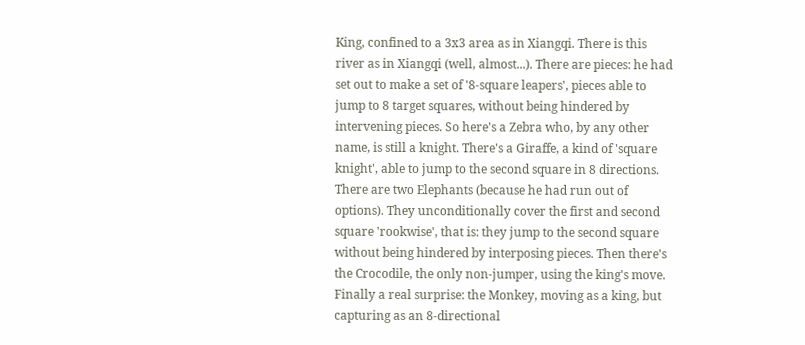King, confined to a 3x3 area as in Xiangqi. There is this river as in Xiangqi (well, almost...). There are pieces: he had set out to make a set of '8-square leapers', pieces able to jump to 8 target squares, without being hindered by intervening pieces. So here's a Zebra who, by any other name, is still a knight. There's a Giraffe, a kind of 'square knight', able to jump to the second square in 8 directions. There are two Elephants (because he had run out of options). They unconditionally cover the first and second square 'rookwise', that is: they jump to the second square without being hindered by interposing pieces. Then there's the Crocodile, the only non-jumper, using the king's move. Finally a real surprise: the Monkey, moving as a king, but capturing as an 8-directional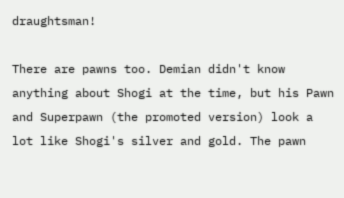draughtsman!

There are pawns too. Demian didn't know anything about Shogi at the time, but his Pawn and Superpawn (the promoted version) look a lot like Shogi's silver and gold. The pawn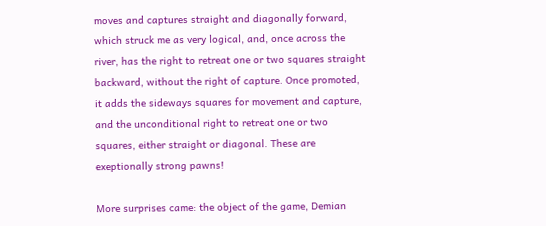moves and captures straight and diagonally forward, which struck me as very logical, and, once across the river, has the right to retreat one or two squares straight backward, without the right of capture. Once promoted, it adds the sideways squares for movement and capture, and the unconditional right to retreat one or two squares, either straight or diagonal. These are exeptionally strong pawns!

More surprises came: the object of the game, Demian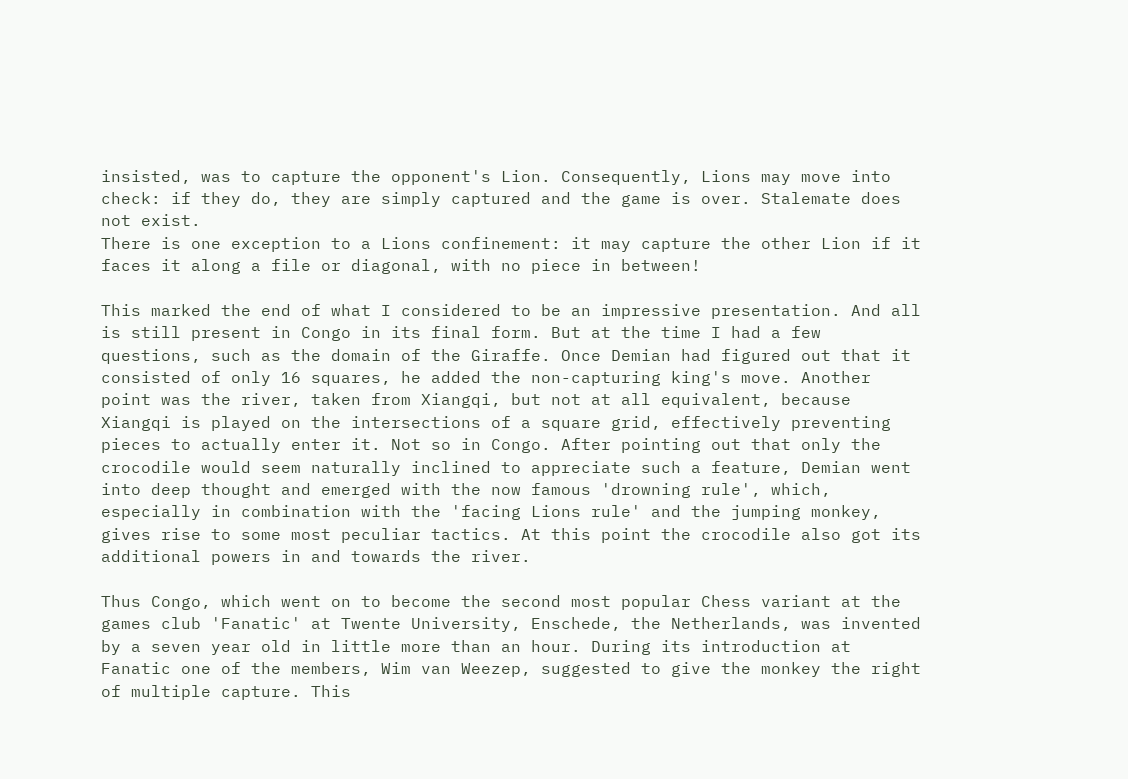insisted, was to capture the opponent's Lion. Consequently, Lions may move into check: if they do, they are simply captured and the game is over. Stalemate does not exist.
There is one exception to a Lions confinement: it may capture the other Lion if it faces it along a file or diagonal, with no piece in between!

This marked the end of what I considered to be an impressive presentation. And all is still present in Congo in its final form. But at the time I had a few questions, such as the domain of the Giraffe. Once Demian had figured out that it consisted of only 16 squares, he added the non-capturing king's move. Another point was the river, taken from Xiangqi, but not at all equivalent, because Xiangqi is played on the intersections of a square grid, effectively preventing pieces to actually enter it. Not so in Congo. After pointing out that only the crocodile would seem naturally inclined to appreciate such a feature, Demian went into deep thought and emerged with the now famous 'drowning rule', which, especially in combination with the 'facing Lions rule' and the jumping monkey, gives rise to some most peculiar tactics. At this point the crocodile also got its additional powers in and towards the river.

Thus Congo, which went on to become the second most popular Chess variant at the games club 'Fanatic' at Twente University, Enschede, the Netherlands, was invented by a seven year old in little more than an hour. During its introduction at Fanatic one of the members, Wim van Weezep, suggested to give the monkey the right of multiple capture. This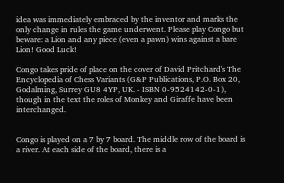idea was immediately embraced by the inventor and marks the only change in rules the game underwent. Please play Congo but beware: a Lion and any piece (even a pawn) wins against a bare Lion! Good Luck!

Congo takes pride of place on the cover of David Pritchard's The Encyclopedia of Chess Variants (G&P Publications, P.O. Box 20, Godalming, Surrey GU8 4YP, UK. - ISBN 0-9524142-0-1), though in the text the roles of Monkey and Giraffe have been interchanged.


Congo is played on a 7 by 7 board. The middle row of the board is a river. At each side of the board, there is a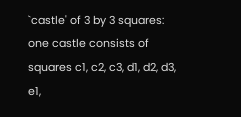`castle' of 3 by 3 squares: one castle consists of squares c1, c2, c3, d1, d2, d3, e1,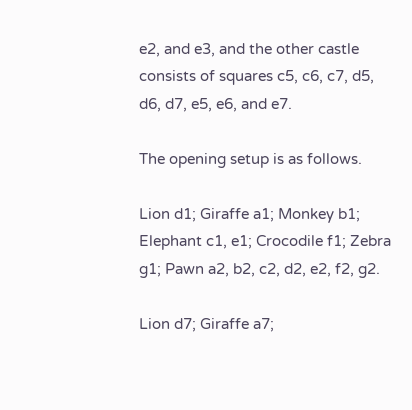e2, and e3, and the other castle consists of squares c5, c6, c7, d5, d6, d7, e5, e6, and e7.

The opening setup is as follows.

Lion d1; Giraffe a1; Monkey b1; Elephant c1, e1; Crocodile f1; Zebra g1; Pawn a2, b2, c2, d2, e2, f2, g2.

Lion d7; Giraffe a7;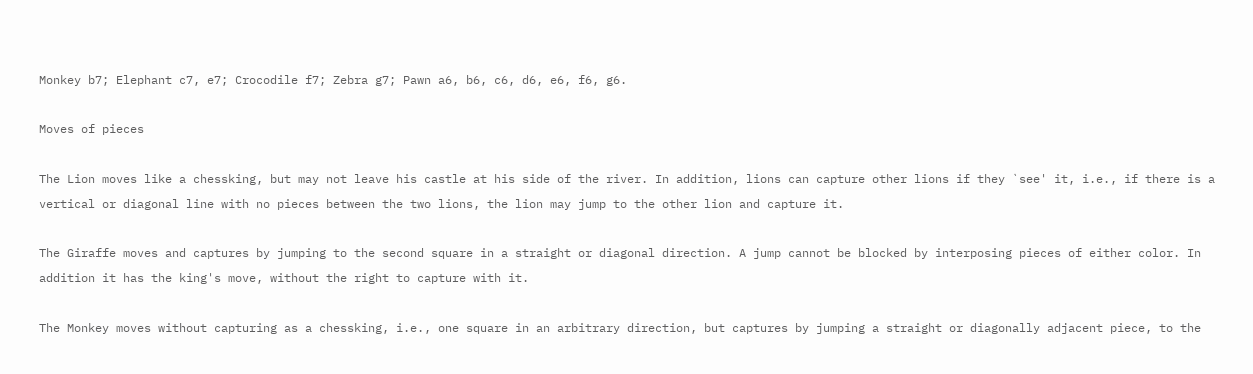Monkey b7; Elephant c7, e7; Crocodile f7; Zebra g7; Pawn a6, b6, c6, d6, e6, f6, g6.

Moves of pieces

The Lion moves like a chessking, but may not leave his castle at his side of the river. In addition, lions can capture other lions if they `see' it, i.e., if there is a vertical or diagonal line with no pieces between the two lions, the lion may jump to the other lion and capture it.

The Giraffe moves and captures by jumping to the second square in a straight or diagonal direction. A jump cannot be blocked by interposing pieces of either color. In addition it has the king's move, without the right to capture with it.

The Monkey moves without capturing as a chessking, i.e., one square in an arbitrary direction, but captures by jumping a straight or diagonally adjacent piece, to the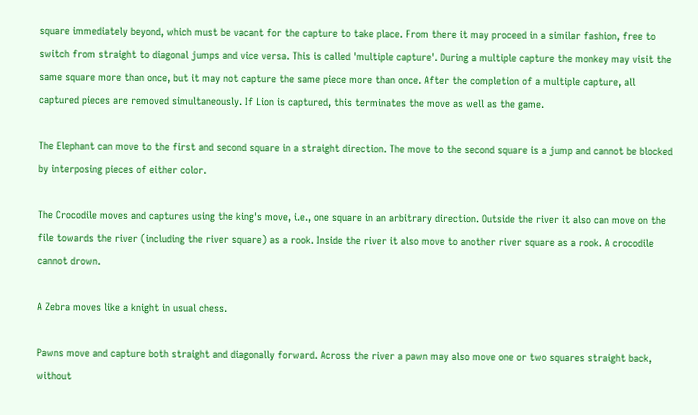square immediately beyond, which must be vacant for the capture to take place. From there it may proceed in a similar fashion, free to switch from straight to diagonal jumps and vice versa. This is called 'multiple capture'. During a multiple capture the monkey may visit the same square more than once, but it may not capture the same piece more than once. After the completion of a multiple capture, all captured pieces are removed simultaneously. If Lion is captured, this terminates the move as well as the game.

The Elephant can move to the first and second square in a straight direction. The move to the second square is a jump and cannot be blocked by interposing pieces of either color.

The Crocodile moves and captures using the king's move, i.e., one square in an arbitrary direction. Outside the river it also can move on the file towards the river (including the river square) as a rook. Inside the river it also move to another river square as a rook. A crocodile cannot drown.

A Zebra moves like a knight in usual chess.

Pawns move and capture both straight and diagonally forward. Across the river a pawn may also move one or two squares straight back, without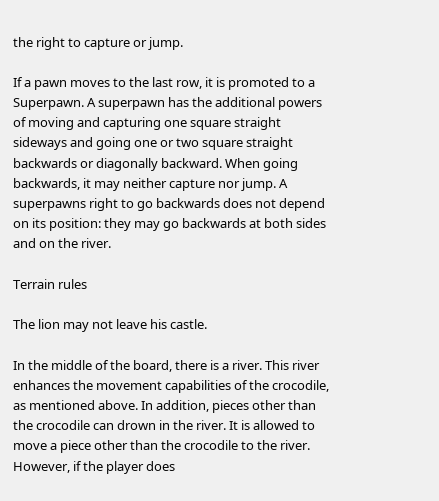the right to capture or jump.

If a pawn moves to the last row, it is promoted to a Superpawn. A superpawn has the additional powers of moving and capturing one square straight sideways and going one or two square straight backwards or diagonally backward. When going backwards, it may neither capture nor jump. A superpawns right to go backwards does not depend on its position: they may go backwards at both sides and on the river.

Terrain rules

The lion may not leave his castle.

In the middle of the board, there is a river. This river enhances the movement capabilities of the crocodile, as mentioned above. In addition, pieces other than the crocodile can drown in the river. It is allowed to move a piece other than the crocodile to the river. However, if the player does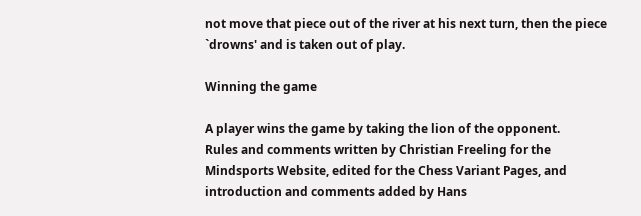not move that piece out of the river at his next turn, then the piece `drowns' and is taken out of play.

Winning the game

A player wins the game by taking the lion of the opponent.
Rules and comments written by Christian Freeling for the Mindsports Website, edited for the Chess Variant Pages, and introduction and comments added by Hans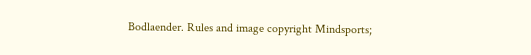Bodlaender. Rules and image copyright Mindsports;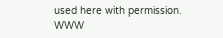used here with permission.
WWW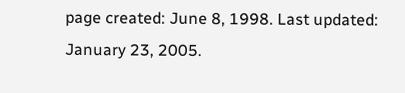page created: June 8, 1998. Last updated: January 23, 2005.